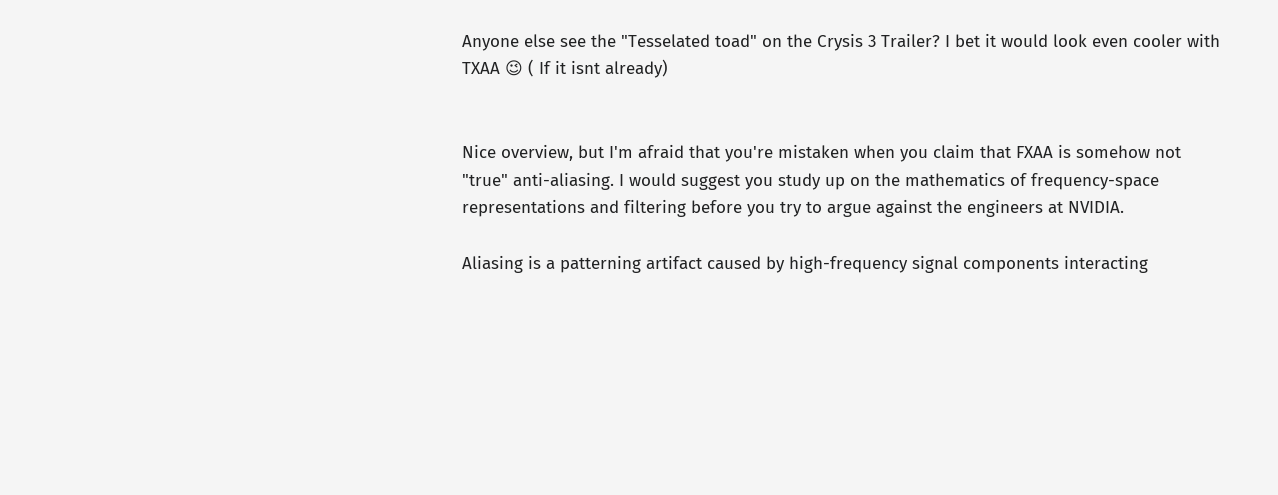Anyone else see the "Tesselated toad" on the Crysis 3 Trailer? I bet it would look even cooler with TXAA 😉 ( If it isnt already)


Nice overview, but I'm afraid that you're mistaken when you claim that FXAA is somehow not "true" anti-aliasing. I would suggest you study up on the mathematics of frequency-space representations and filtering before you try to argue against the engineers at NVIDIA.

Aliasing is a patterning artifact caused by high-frequency signal components interacting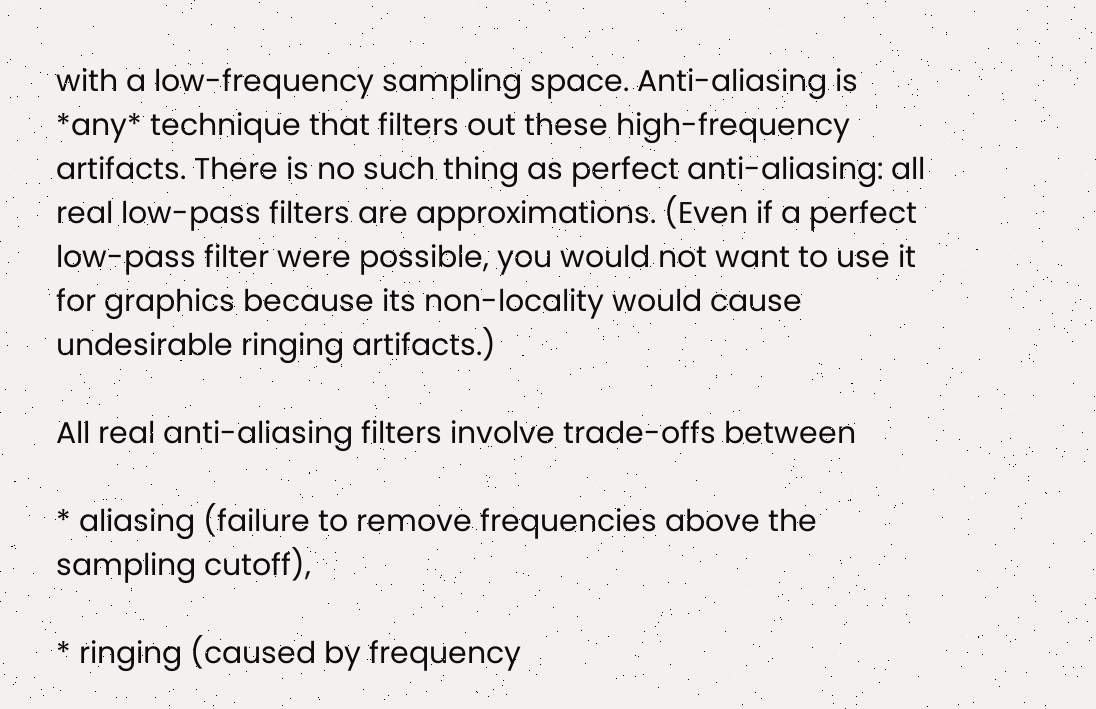with a low-frequency sampling space. Anti-aliasing is *any* technique that filters out these high-frequency artifacts. There is no such thing as perfect anti-aliasing: all real low-pass filters are approximations. (Even if a perfect low-pass filter were possible, you would not want to use it for graphics because its non-locality would cause undesirable ringing artifacts.)

All real anti-aliasing filters involve trade-offs between

* aliasing (failure to remove frequencies above the sampling cutoff),

* ringing (caused by frequency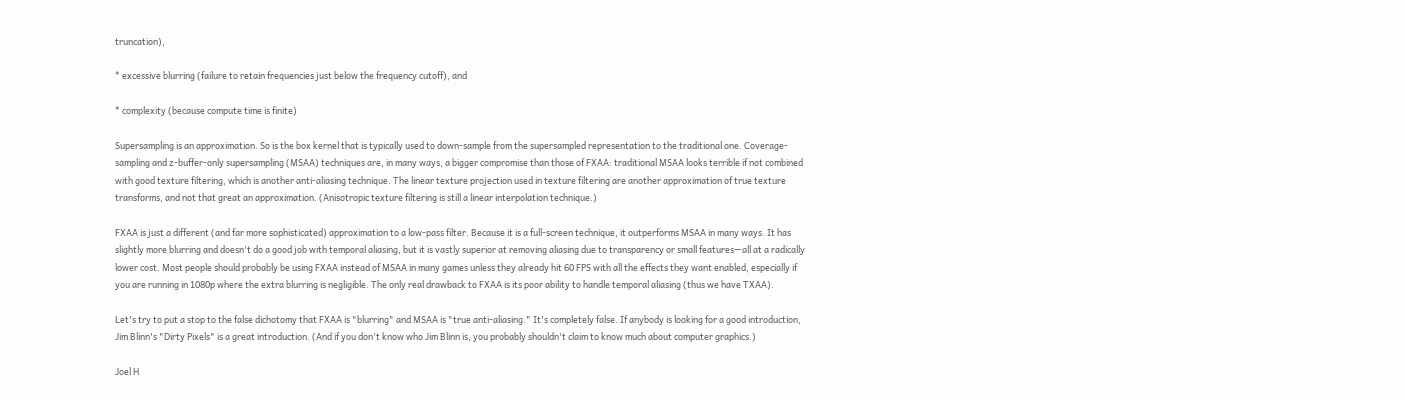truncation),

* excessive blurring (failure to retain frequencies just below the frequency cutoff), and

* complexity (because compute time is finite)

Supersampling is an approximation. So is the box kernel that is typically used to down-sample from the supersampled representation to the traditional one. Coverage-sampling and z-buffer-only supersampling (MSAA) techniques are, in many ways, a bigger compromise than those of FXAA: traditional MSAA looks terrible if not combined with good texture filtering, which is another anti-aliasing technique. The linear texture projection used in texture filtering are another approximation of true texture transforms, and not that great an approximation. (Anisotropic texture filtering is still a linear interpolation technique.)

FXAA is just a different (and far more sophisticated) approximation to a low-pass filter. Because it is a full-screen technique, it outperforms MSAA in many ways. It has slightly more blurring and doesn't do a good job with temporal aliasing, but it is vastly superior at removing aliasing due to transparency or small features—all at a radically lower cost. Most people should probably be using FXAA instead of MSAA in many games unless they already hit 60 FPS with all the effects they want enabled, especially if you are running in 1080p where the extra blurring is negligible. The only real drawback to FXAA is its poor ability to handle temporal aliasing (thus we have TXAA).

Let's try to put a stop to the false dichotomy that FXAA is "blurring" and MSAA is "true anti-aliasing." It's completely false. If anybody is looking for a good introduction, Jim Blinn's "Dirty Pixels" is a great introduction. (And if you don't know who Jim Blinn is, you probably shouldn't claim to know much about computer graphics.)

Joel H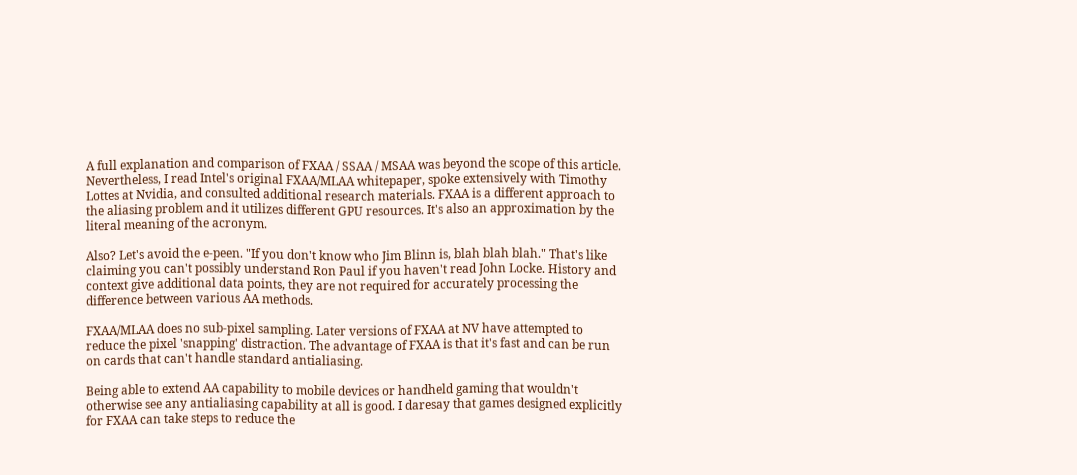A full explanation and comparison of FXAA / SSAA / MSAA was beyond the scope of this article. Nevertheless, I read Intel's original FXAA/MLAA whitepaper, spoke extensively with Timothy Lottes at Nvidia, and consulted additional research materials. FXAA is a different approach to the aliasing problem and it utilizes different GPU resources. It's also an approximation by the literal meaning of the acronym.

Also? Let's avoid the e-peen. "If you don't know who Jim Blinn is, blah blah blah." That's like claiming you can't possibly understand Ron Paul if you haven't read John Locke. History and context give additional data points, they are not required for accurately processing the difference between various AA methods.

FXAA/MLAA does no sub-pixel sampling. Later versions of FXAA at NV have attempted to reduce the pixel 'snapping' distraction. The advantage of FXAA is that it's fast and can be run on cards that can't handle standard antialiasing.

Being able to extend AA capability to mobile devices or handheld gaming that wouldn't otherwise see any antialiasing capability at all is good. I daresay that games designed explicitly for FXAA can take steps to reduce the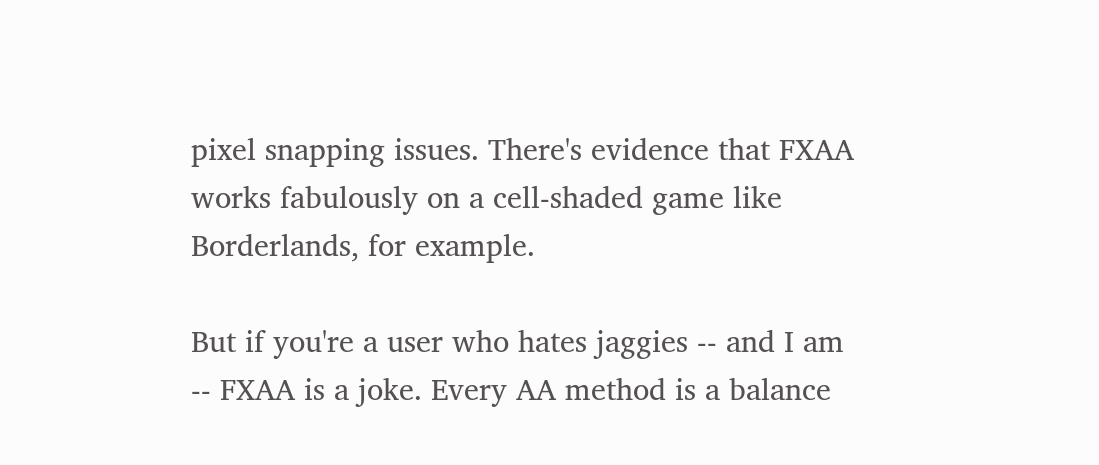pixel snapping issues. There's evidence that FXAA works fabulously on a cell-shaded game like Borderlands, for example.

But if you're a user who hates jaggies -- and I am -- FXAA is a joke. Every AA method is a balance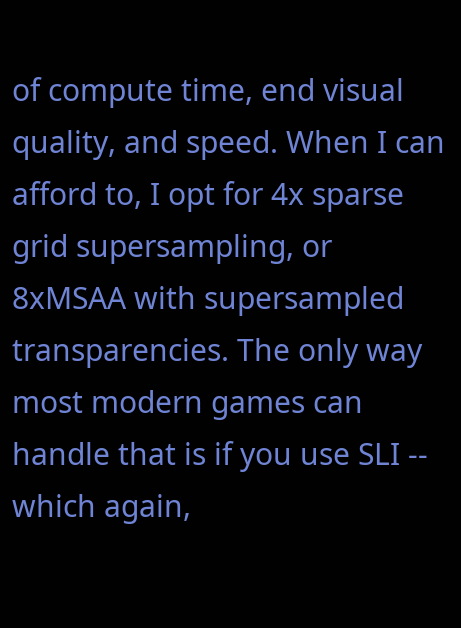of compute time, end visual quality, and speed. When I can afford to, I opt for 4x sparse grid supersampling, or 8xMSAA with supersampled transparencies. The only way most modern games can handle that is if you use SLI -- which again,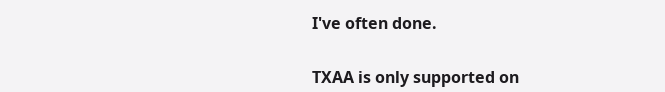I've often done.


TXAA is only supported on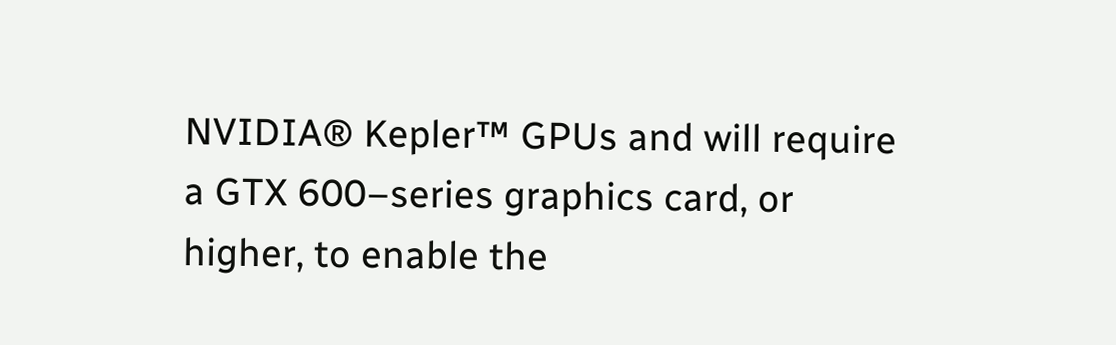NVIDIA® Kepler™ GPUs and will require a GTX 600–series graphics card, or higher, to enable the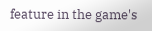feature in the game's